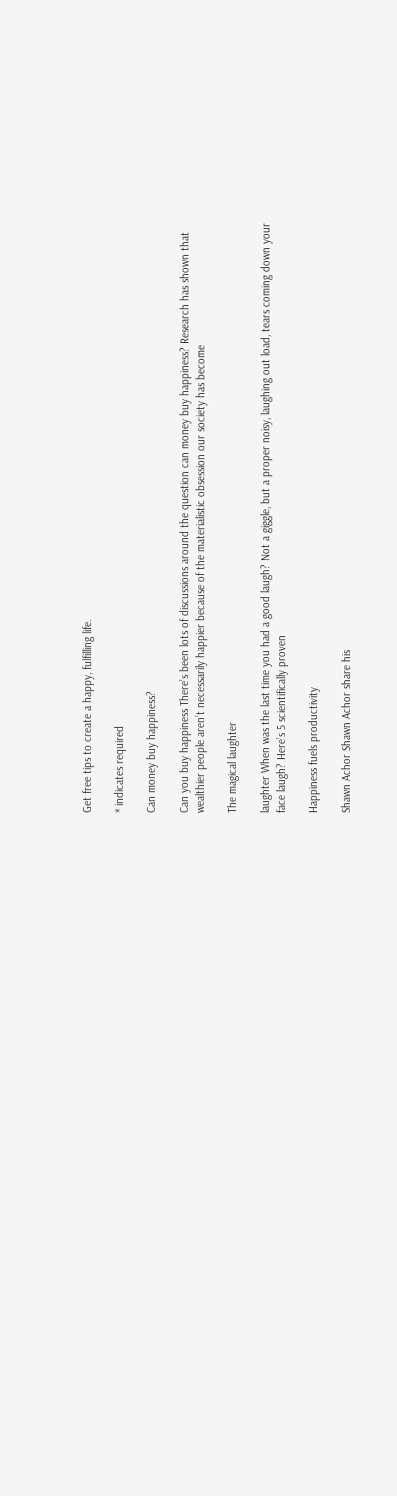Get free tips to create a happy, fulfilling life.

* indicates required

Can money buy happiness?

Can you buy happiness There’s been lots of discussions around the question can money buy happiness? Research has shown that wealthier people aren’t necessarily happier because of the materialistic obsession our society has become

The magical laughter

laughter When was the last time you had a good laugh? Not a giggle, but a proper noisy, laughing out load, tears coming down your face laugh? Here’s 5 scientifically proven

Happiness fuels productivity

Shawn Achor Shawn Achor share his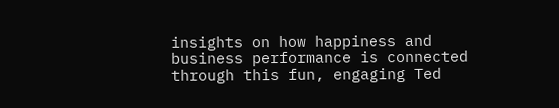insights on how happiness and business performance is connected through this fun, engaging Ted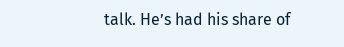talk. He’s had his share of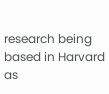research being based in Harvard as